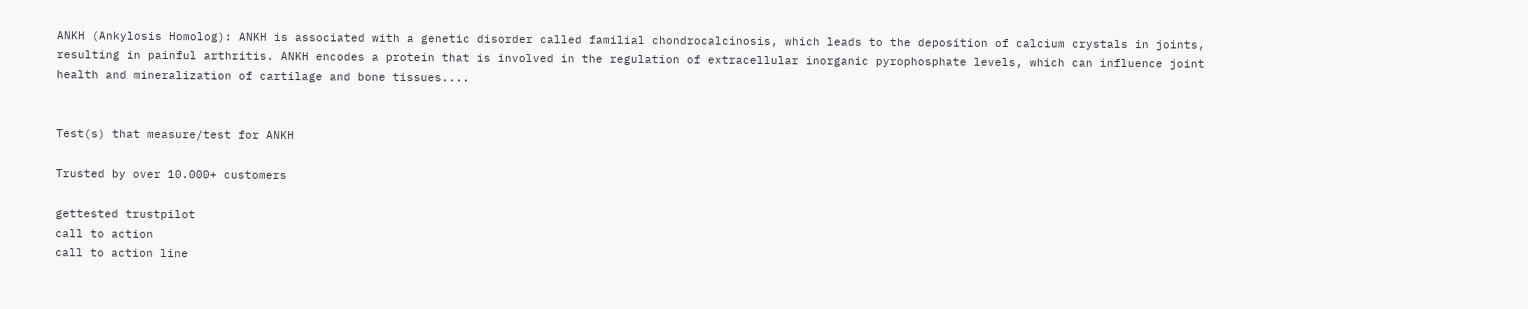ANKH (Ankylosis Homolog): ANKH is associated with a genetic disorder called familial chondrocalcinosis, which leads to the deposition of calcium crystals in joints, resulting in painful arthritis. ANKH encodes a protein that is involved in the regulation of extracellular inorganic pyrophosphate levels, which can influence joint health and mineralization of cartilage and bone tissues....


Test(s) that measure/test for ANKH

Trusted by over 10.000+ customers

gettested trustpilot
call to action
call to action line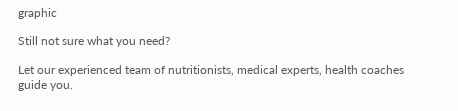graphic

Still not sure what you need?

Let our experienced team of nutritionists, medical experts, health coaches guide you.